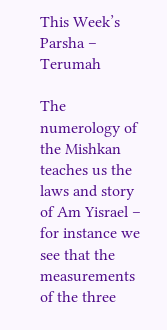This Week’s Parsha – Terumah

The numerology of the Mishkan teaches us the laws and story of Am Yisrael – for instance we see that the measurements of the three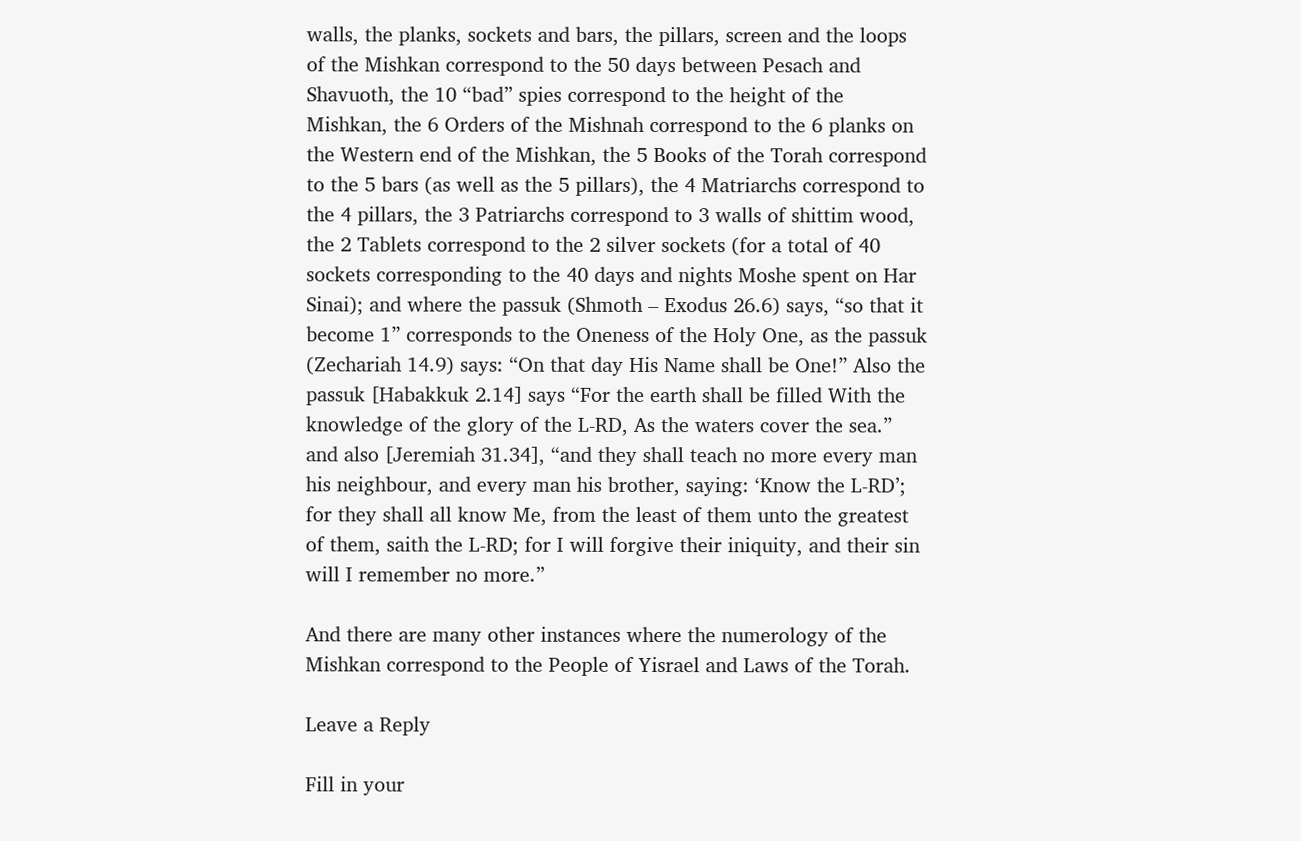walls, the planks, sockets and bars, the pillars, screen and the loops of the Mishkan correspond to the 50 days between Pesach and Shavuoth, the 10 “bad” spies correspond to the height of the Mishkan, the 6 Orders of the Mishnah correspond to the 6 planks on the Western end of the Mishkan, the 5 Books of the Torah correspond to the 5 bars (as well as the 5 pillars), the 4 Matriarchs correspond to the 4 pillars, the 3 Patriarchs correspond to 3 walls of shittim wood, the 2 Tablets correspond to the 2 silver sockets (for a total of 40 sockets corresponding to the 40 days and nights Moshe spent on Har Sinai); and where the passuk (Shmoth – Exodus 26.6) says, “so that it become 1” corresponds to the Oneness of the Holy One, as the passuk (Zechariah 14.9) says: “On that day His Name shall be One!” Also the passuk [Habakkuk 2.14] says “For the earth shall be filled With the knowledge of the glory of the L-RD, As the waters cover the sea.” and also [Jeremiah 31.34], “and they shall teach no more every man his neighbour, and every man his brother, saying: ‘Know the L-RD’; for they shall all know Me, from the least of them unto the greatest of them, saith the L-RD; for I will forgive their iniquity, and their sin will I remember no more.”

And there are many other instances where the numerology of the Mishkan correspond to the People of Yisrael and Laws of the Torah.

Leave a Reply

Fill in your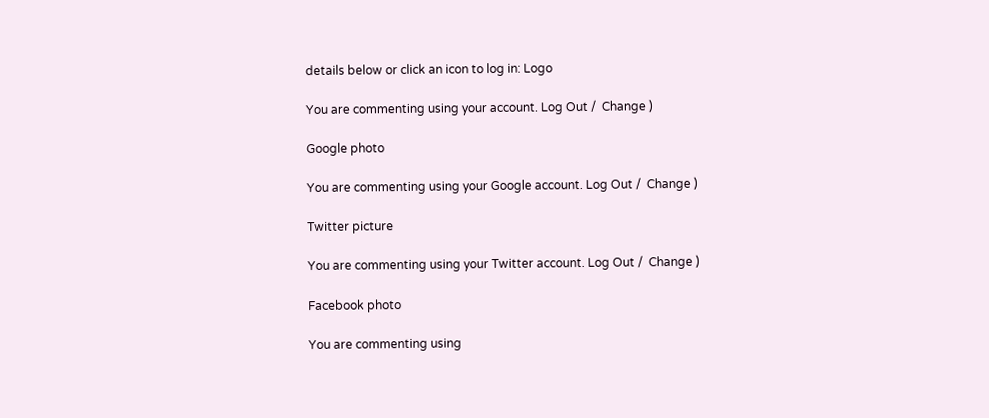details below or click an icon to log in: Logo

You are commenting using your account. Log Out /  Change )

Google photo

You are commenting using your Google account. Log Out /  Change )

Twitter picture

You are commenting using your Twitter account. Log Out /  Change )

Facebook photo

You are commenting using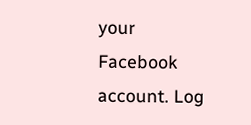your Facebook account. Log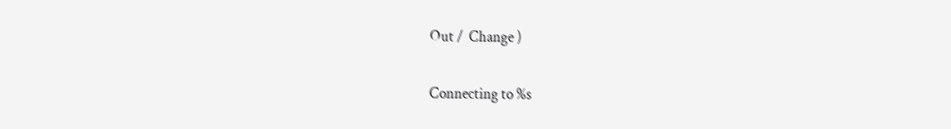Out /  Change )

Connecting to %s